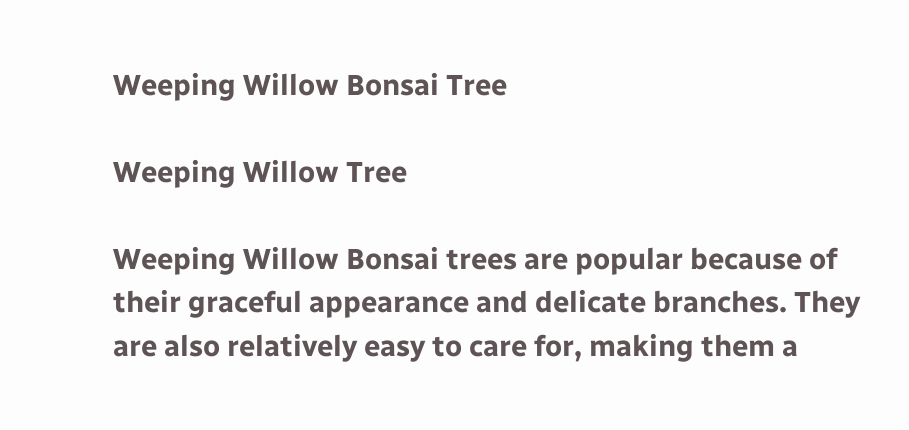Weeping Willow Bonsai Tree

Weeping Willow Tree

Weeping Willow Bonsai trees are popular because of their graceful appearance and delicate branches. They are also relatively easy to care for, making them a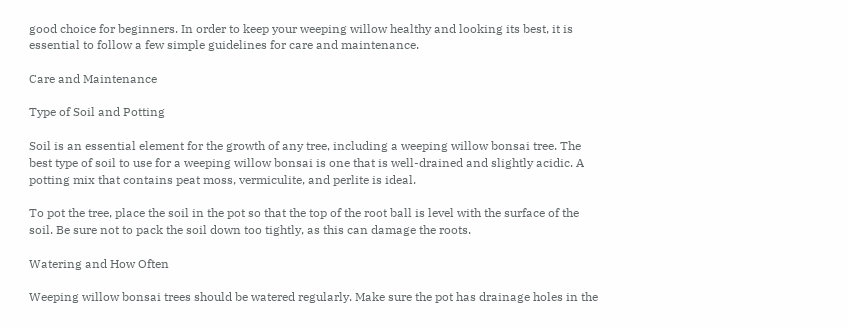good choice for beginners. In order to keep your weeping willow healthy and looking its best, it is essential to follow a few simple guidelines for care and maintenance.

Care and Maintenance

Type of Soil and Potting

Soil is an essential element for the growth of any tree, including a weeping willow bonsai tree. The best type of soil to use for a weeping willow bonsai is one that is well-drained and slightly acidic. A potting mix that contains peat moss, vermiculite, and perlite is ideal.

To pot the tree, place the soil in the pot so that the top of the root ball is level with the surface of the soil. Be sure not to pack the soil down too tightly, as this can damage the roots.

Watering and How Often

Weeping willow bonsai trees should be watered regularly. Make sure the pot has drainage holes in the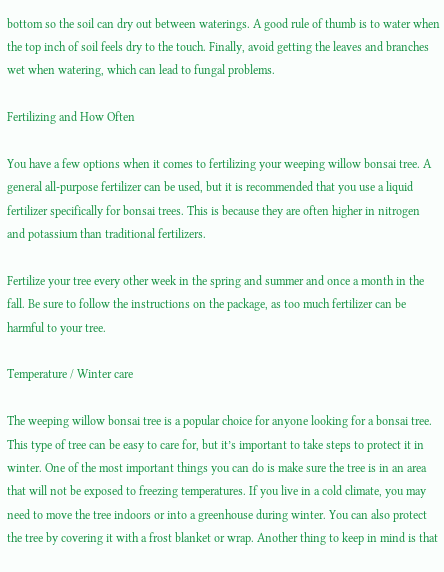bottom so the soil can dry out between waterings. A good rule of thumb is to water when the top inch of soil feels dry to the touch. Finally, avoid getting the leaves and branches wet when watering, which can lead to fungal problems.

Fertilizing and How Often

You have a few options when it comes to fertilizing your weeping willow bonsai tree. A general all-purpose fertilizer can be used, but it is recommended that you use a liquid fertilizer specifically for bonsai trees. This is because they are often higher in nitrogen and potassium than traditional fertilizers.

Fertilize your tree every other week in the spring and summer and once a month in the fall. Be sure to follow the instructions on the package, as too much fertilizer can be harmful to your tree.

Temperature / Winter care

The weeping willow bonsai tree is a popular choice for anyone looking for a bonsai tree. This type of tree can be easy to care for, but it’s important to take steps to protect it in winter. One of the most important things you can do is make sure the tree is in an area that will not be exposed to freezing temperatures. If you live in a cold climate, you may need to move the tree indoors or into a greenhouse during winter. You can also protect the tree by covering it with a frost blanket or wrap. Another thing to keep in mind is that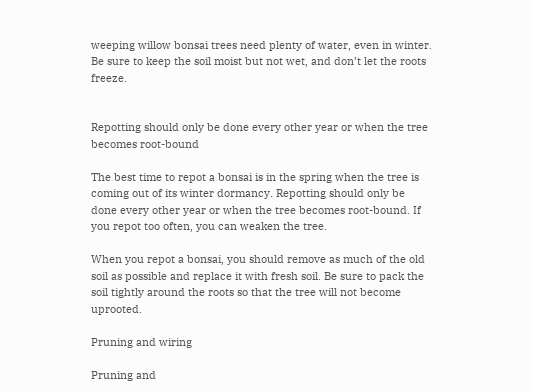weeping willow bonsai trees need plenty of water, even in winter. Be sure to keep the soil moist but not wet, and don’t let the roots freeze.


Repotting should only be done every other year or when the tree becomes root-bound

The best time to repot a bonsai is in the spring when the tree is coming out of its winter dormancy. Repotting should only be done every other year or when the tree becomes root-bound. If you repot too often, you can weaken the tree.

When you repot a bonsai, you should remove as much of the old soil as possible and replace it with fresh soil. Be sure to pack the soil tightly around the roots so that the tree will not become uprooted.

Pruning and wiring

Pruning and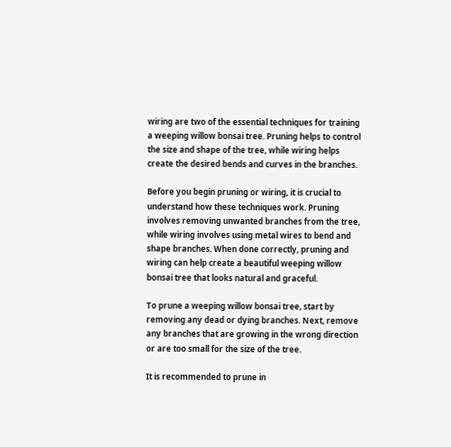wiring are two of the essential techniques for training a weeping willow bonsai tree. Pruning helps to control the size and shape of the tree, while wiring helps create the desired bends and curves in the branches.

Before you begin pruning or wiring, it is crucial to understand how these techniques work. Pruning involves removing unwanted branches from the tree, while wiring involves using metal wires to bend and shape branches. When done correctly, pruning and wiring can help create a beautiful weeping willow bonsai tree that looks natural and graceful.

To prune a weeping willow bonsai tree, start by removing any dead or dying branches. Next, remove any branches that are growing in the wrong direction or are too small for the size of the tree.

It is recommended to prune in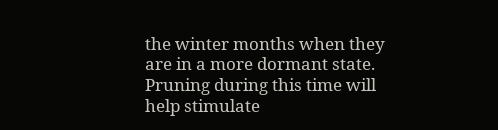the winter months when they are in a more dormant state. Pruning during this time will help stimulate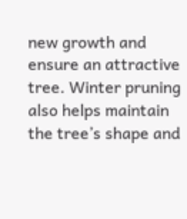new growth and ensure an attractive tree. Winter pruning also helps maintain the tree’s shape and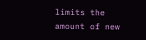limits the amount of new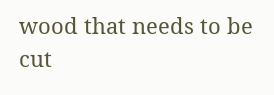wood that needs to be cut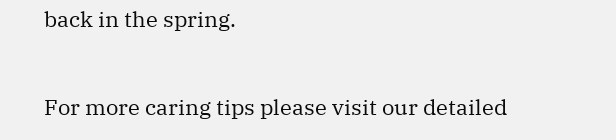back in the spring.

For more caring tips please visit our detailed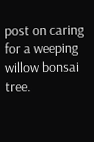post on caring for a weeping willow bonsai tree.